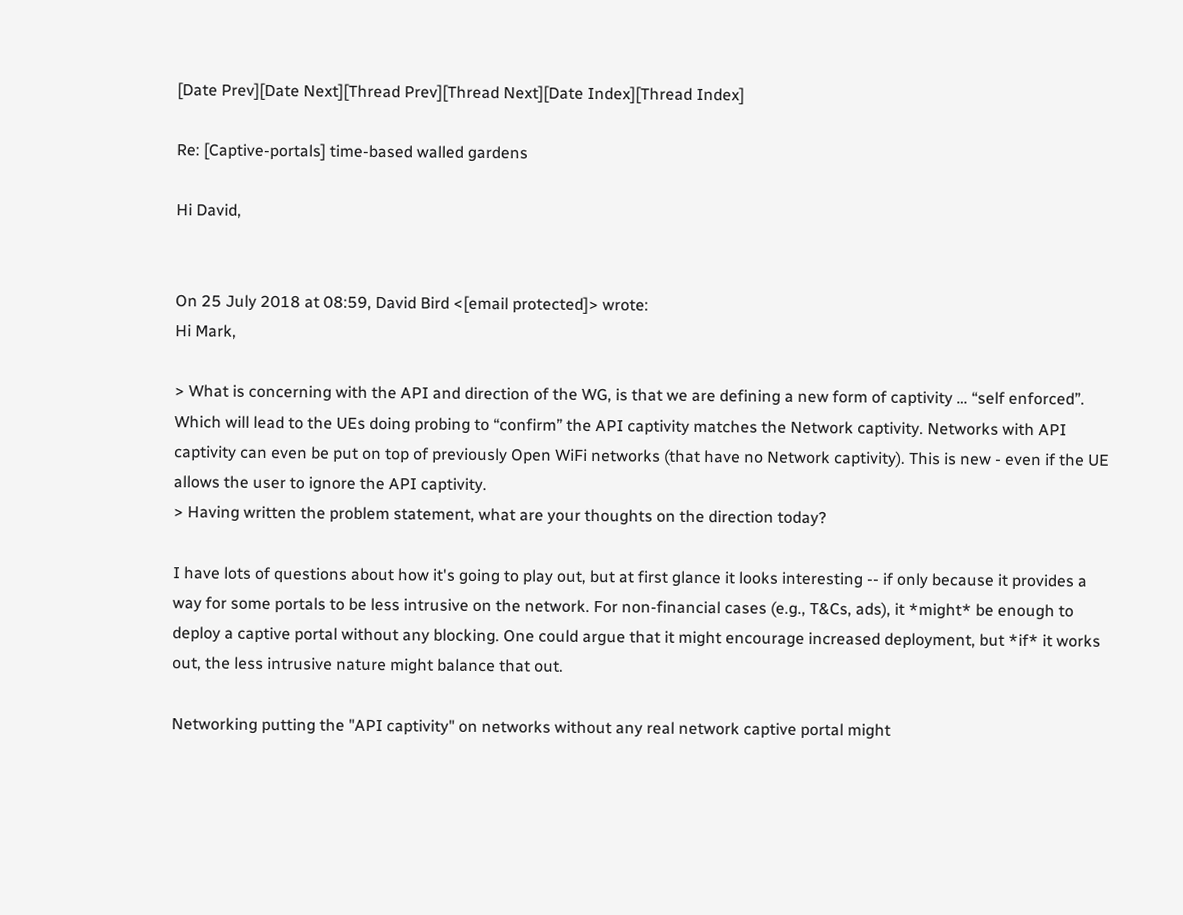[Date Prev][Date Next][Thread Prev][Thread Next][Date Index][Thread Index]

Re: [Captive-portals] time-based walled gardens

Hi David,


On 25 July 2018 at 08:59, David Bird <[email protected]> wrote:
Hi Mark,

> What is concerning with the API and direction of the WG, is that we are defining a new form of captivity … “self enforced”. Which will lead to the UEs doing probing to “confirm” the API captivity matches the Network captivity. Networks with API captivity can even be put on top of previously Open WiFi networks (that have no Network captivity). This is new - even if the UE allows the user to ignore the API captivity.
> Having written the problem statement, what are your thoughts on the direction today?

I have lots of questions about how it's going to play out, but at first glance it looks interesting -- if only because it provides a way for some portals to be less intrusive on the network. For non-financial cases (e.g., T&Cs, ads), it *might* be enough to deploy a captive portal without any blocking. One could argue that it might encourage increased deployment, but *if* it works out, the less intrusive nature might balance that out.

Networking putting the "API captivity" on networks without any real network captive portal might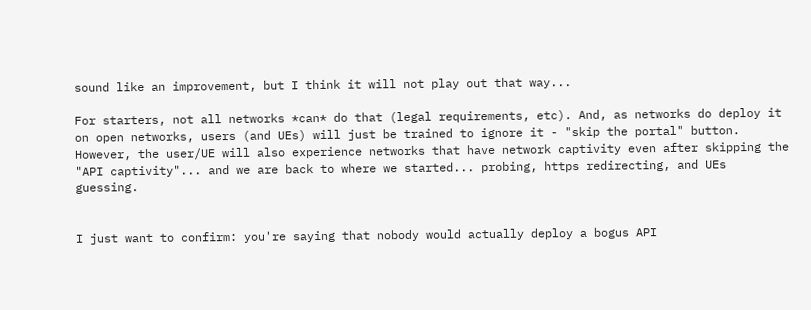sound like an improvement, but I think it will not play out that way...

For starters, not all networks *can* do that (legal requirements, etc). And, as networks do deploy it on open networks, users (and UEs) will just be trained to ignore it - "skip the portal" button. However, the user/UE will also experience networks that have network captivity even after skipping the "API captivity"... and we are back to where we started... probing, https redirecting, and UEs guessing.


I just want to confirm: you're saying that nobody would actually deploy a bogus API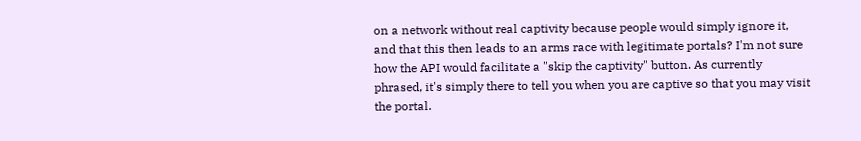on a network without real captivity because people would simply ignore it, and that this then leads to an arms race with legitimate portals? I'm not sure how the API would facilitate a "skip the captivity" button. As currently phrased, it's simply there to tell you when you are captive so that you may visit the portal.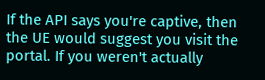If the API says you're captive, then the UE would suggest you visit the portal. If you weren't actually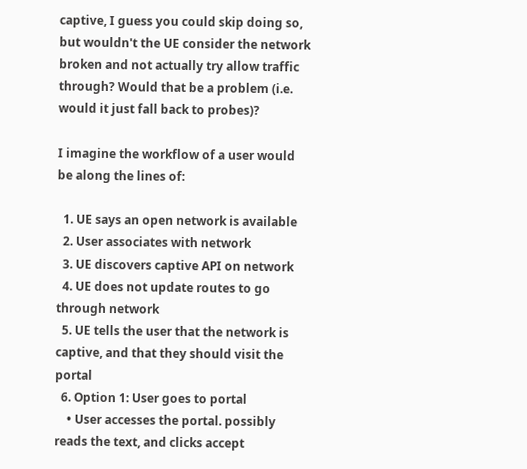captive, I guess you could skip doing so, but wouldn't the UE consider the network broken and not actually try allow traffic through? Would that be a problem (i.e. would it just fall back to probes)?

I imagine the workflow of a user would be along the lines of:

  1. UE says an open network is available
  2. User associates with network
  3. UE discovers captive API on network
  4. UE does not update routes to go through network
  5. UE tells the user that the network is captive, and that they should visit the portal
  6. Option 1: User goes to portal
    • User accesses the portal. possibly reads the text, and clicks accept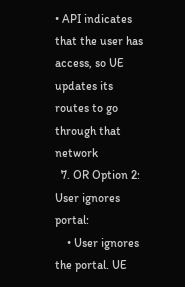• API indicates that the user has access, so UE updates its routes to go through that network
  7. OR Option 2: User ignores portal:
    • User ignores the portal. UE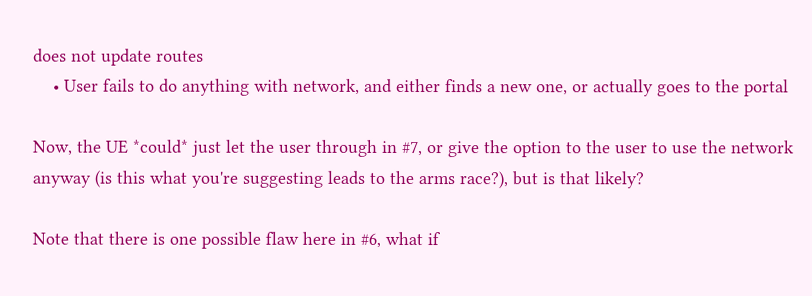does not update routes
    • User fails to do anything with network, and either finds a new one, or actually goes to the portal

Now, the UE *could* just let the user through in #7, or give the option to the user to use the network anyway (is this what you're suggesting leads to the arms race?), but is that likely?

Note that there is one possible flaw here in #6, what if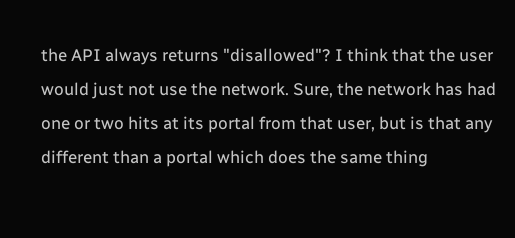the API always returns "disallowed"? I think that the user would just not use the network. Sure, the network has had one or two hits at its portal from that user, but is that any different than a portal which does the same thing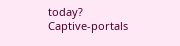today?
Captive-portals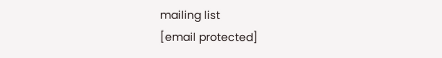mailing list
[email protected]